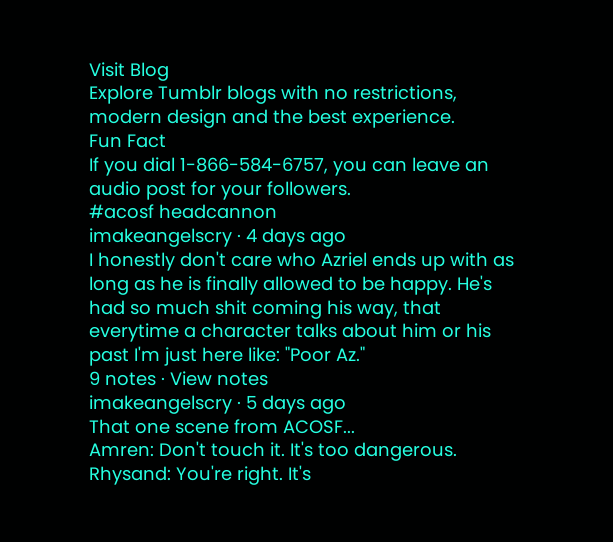Visit Blog
Explore Tumblr blogs with no restrictions, modern design and the best experience.
Fun Fact
If you dial 1-866-584-6757, you can leave an audio post for your followers.
#acosf headcannon
imakeangelscry · 4 days ago
I honestly don't care who Azriel ends up with as long as he is finally allowed to be happy. He's had so much shit coming his way, that everytime a character talks about him or his past I'm just here like: "Poor Az."
9 notes · View notes
imakeangelscry · 5 days ago
That one scene from ACOSF...
Amren: Don't touch it. It's too dangerous.
Rhysand: You're right. It's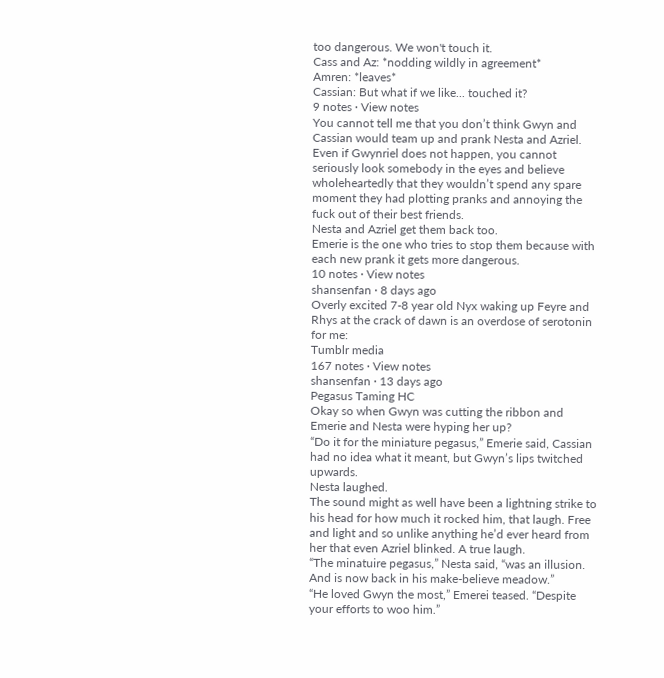too dangerous. We won't touch it.
Cass and Az: *nodding wildly in agreement*
Amren: *leaves*
Cassian: But what if we like... touched it?
9 notes · View notes
You cannot tell me that you don’t think Gwyn and Cassian would team up and prank Nesta and Azriel.
Even if Gwynriel does not happen, you cannot seriously look somebody in the eyes and believe wholeheartedly that they wouldn’t spend any spare moment they had plotting pranks and annoying the fuck out of their best friends.
Nesta and Azriel get them back too.
Emerie is the one who tries to stop them because with each new prank it gets more dangerous.
10 notes · View notes
shansenfan · 8 days ago
Overly excited 7-8 year old Nyx waking up Feyre and Rhys at the crack of dawn is an overdose of serotonin for me:
Tumblr media
167 notes · View notes
shansenfan · 13 days ago
Pegasus Taming HC
Okay so when Gwyn was cutting the ribbon and Emerie and Nesta were hyping her up?
“Do it for the miniature pegasus,” Emerie said, Cassian had no idea what it meant, but Gwyn’s lips twitched upwards.
Nesta laughed.
The sound might as well have been a lightning strike to his head for how much it rocked him, that laugh. Free and light and so unlike anything he’d ever heard from her that even Azriel blinked. A true laugh.
“The minatuire pegasus,” Nesta said, “was an illusion. And is now back in his make-believe meadow.”
“He loved Gwyn the most,” Emerei teased. “Despite your efforts to woo him.”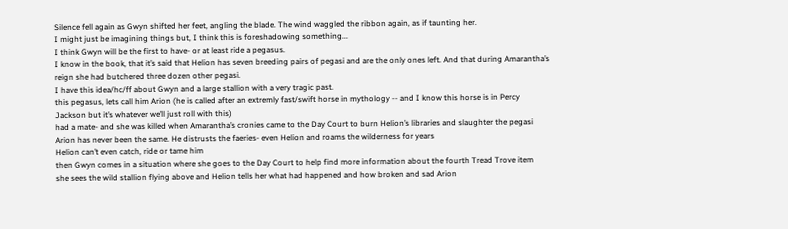Silence fell again as Gwyn shifted her feet, angling the blade. The wind waggled the ribbon again, as if taunting her.
I might just be imagining things but, I think this is foreshadowing something...
I think Gwyn will be the first to have- or at least ride a pegasus.
I know in the book, that it’s said that Helion has seven breeding pairs of pegasi and are the only ones left. And that during Amarantha’s reign she had butchered three dozen other pegasi.
I have this idea/hc/ff about Gwyn and a large stallion with a very tragic past.
this pegasus, lets call him Arion (he is called after an extremly fast/swift horse in mythology -- and I know this horse is in Percy Jackson but it’s whatever we’ll just roll with this)
had a mate- and she was killed when Amarantha’s cronies came to the Day Court to burn Helion’s libraries and slaughter the pegasi
Arion has never been the same. He distrusts the faeries- even Helion and roams the wilderness for years
Helion can’t even catch, ride or tame him
then Gwyn comes in a situation where she goes to the Day Court to help find more information about the fourth Tread Trove item
she sees the wild stallion flying above and Helion tells her what had happened and how broken and sad Arion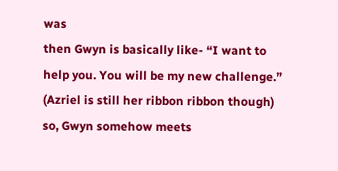was
then Gwyn is basically like- “I want to help you. You will be my new challenge.”
(Azriel is still her ribbon ribbon though)
so, Gwyn somehow meets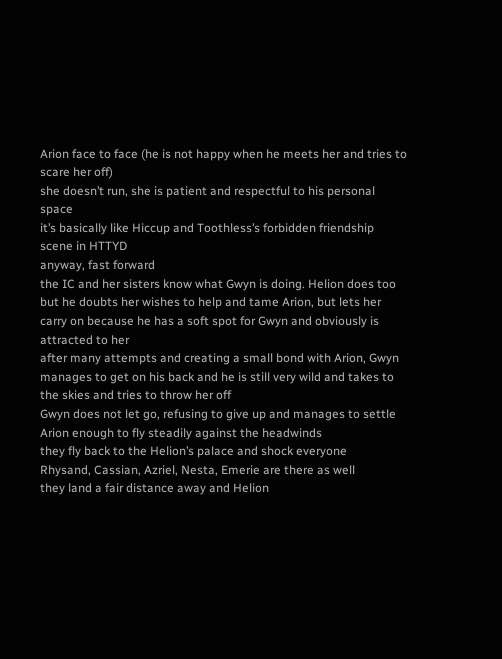Arion face to face (he is not happy when he meets her and tries to scare her off)
she doesn’t run, she is patient and respectful to his personal space
it’s basically like Hiccup and Toothless’s forbidden friendship scene in HTTYD
anyway, fast forward
the IC and her sisters know what Gwyn is doing. Helion does too but he doubts her wishes to help and tame Arion, but lets her carry on because he has a soft spot for Gwyn and obviously is attracted to her
after many attempts and creating a small bond with Arion, Gwyn manages to get on his back and he is still very wild and takes to the skies and tries to throw her off
Gwyn does not let go, refusing to give up and manages to settle Arion enough to fly steadily against the headwinds
they fly back to the Helion’s palace and shock everyone
Rhysand, Cassian, Azriel, Nesta, Emerie are there as well
they land a fair distance away and Helion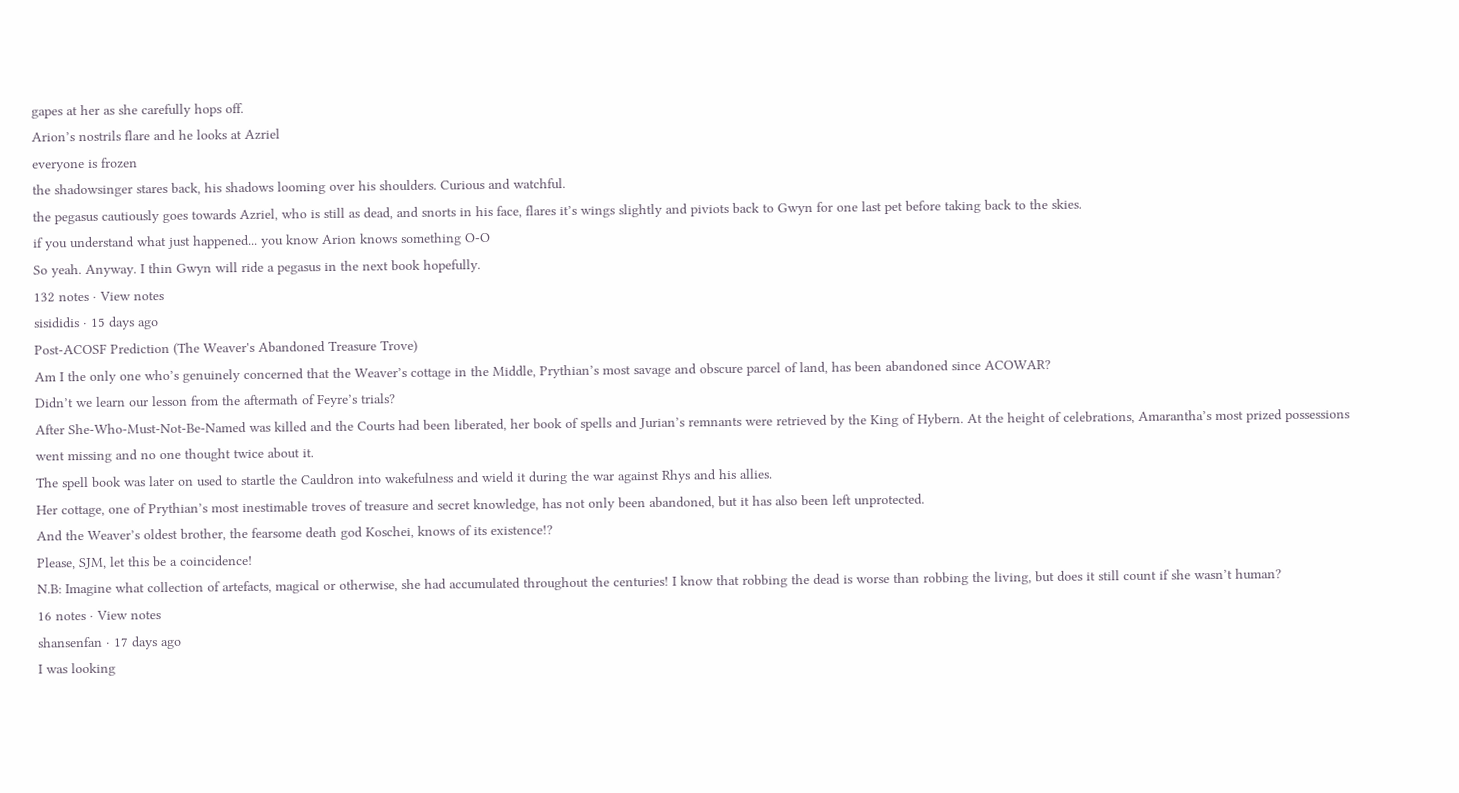gapes at her as she carefully hops off.
Arion’s nostrils flare and he looks at Azriel
everyone is frozen
the shadowsinger stares back, his shadows looming over his shoulders. Curious and watchful.
the pegasus cautiously goes towards Azriel, who is still as dead, and snorts in his face, flares it’s wings slightly and piviots back to Gwyn for one last pet before taking back to the skies.
if you understand what just happened... you know Arion knows something O-O
So yeah. Anyway. I thin Gwyn will ride a pegasus in the next book hopefully.
132 notes · View notes
sisididis · 15 days ago
Post-ACOSF Prediction (The Weaver's Abandoned Treasure Trove)
Am I the only one who’s genuinely concerned that the Weaver’s cottage in the Middle, Prythian’s most savage and obscure parcel of land, has been abandoned since ACOWAR?
Didn’t we learn our lesson from the aftermath of Feyre’s trials?
After She-Who-Must-Not-Be-Named was killed and the Courts had been liberated, her book of spells and Jurian’s remnants were retrieved by the King of Hybern. At the height of celebrations, Amarantha’s most prized possessions went missing and no one thought twice about it.
The spell book was later on used to startle the Cauldron into wakefulness and wield it during the war against Rhys and his allies.
Her cottage, one of Prythian’s most inestimable troves of treasure and secret knowledge, has not only been abandoned, but it has also been left unprotected.
And the Weaver’s oldest brother, the fearsome death god Koschei, knows of its existence!?
Please, SJM, let this be a coincidence!
N.B: Imagine what collection of artefacts, magical or otherwise, she had accumulated throughout the centuries! I know that robbing the dead is worse than robbing the living, but does it still count if she wasn’t human?
16 notes · View notes
shansenfan · 17 days ago
I was looking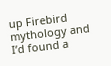up Firebird mythology and I’d found a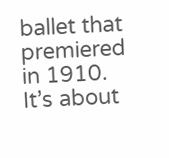ballet that premiered in 1910. It’s about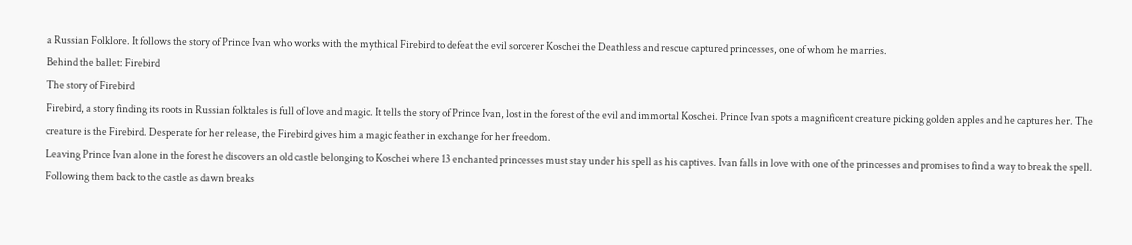a Russian Folklore. It follows the story of Prince Ivan who works with the mythical Firebird to defeat the evil sorcerer Koschei the Deathless and rescue captured princesses, one of whom he marries.
Behind the ballet: Firebird
The story of Firebird
Firebird, a story finding its roots in Russian folktales is full of love and magic. It tells the story of Prince Ivan, lost in the forest of the evil and immortal Koschei. Prince Ivan spots a magnificent creature picking golden apples and he captures her. The creature is the Firebird. Desperate for her release, the Firebird gives him a magic feather in exchange for her freedom.
Leaving Prince Ivan alone in the forest he discovers an old castle belonging to Koschei where 13 enchanted princesses must stay under his spell as his captives. Ivan falls in love with one of the princesses and promises to find a way to break the spell. Following them back to the castle as dawn breaks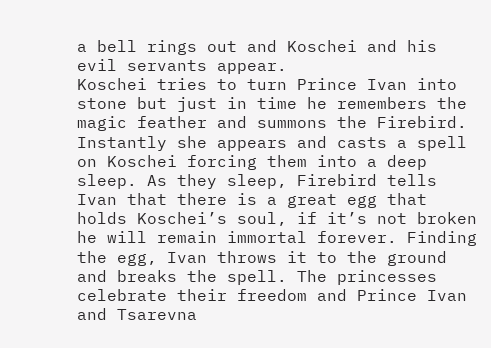a bell rings out and Koschei and his evil servants appear.
Koschei tries to turn Prince Ivan into stone but just in time he remembers the magic feather and summons the Firebird. Instantly she appears and casts a spell on Koschei forcing them into a deep sleep. As they sleep, Firebird tells Ivan that there is a great egg that holds Koschei’s soul, if it’s not broken he will remain immortal forever. Finding the egg, Ivan throws it to the ground and breaks the spell. The princesses celebrate their freedom and Prince Ivan and Tsarevna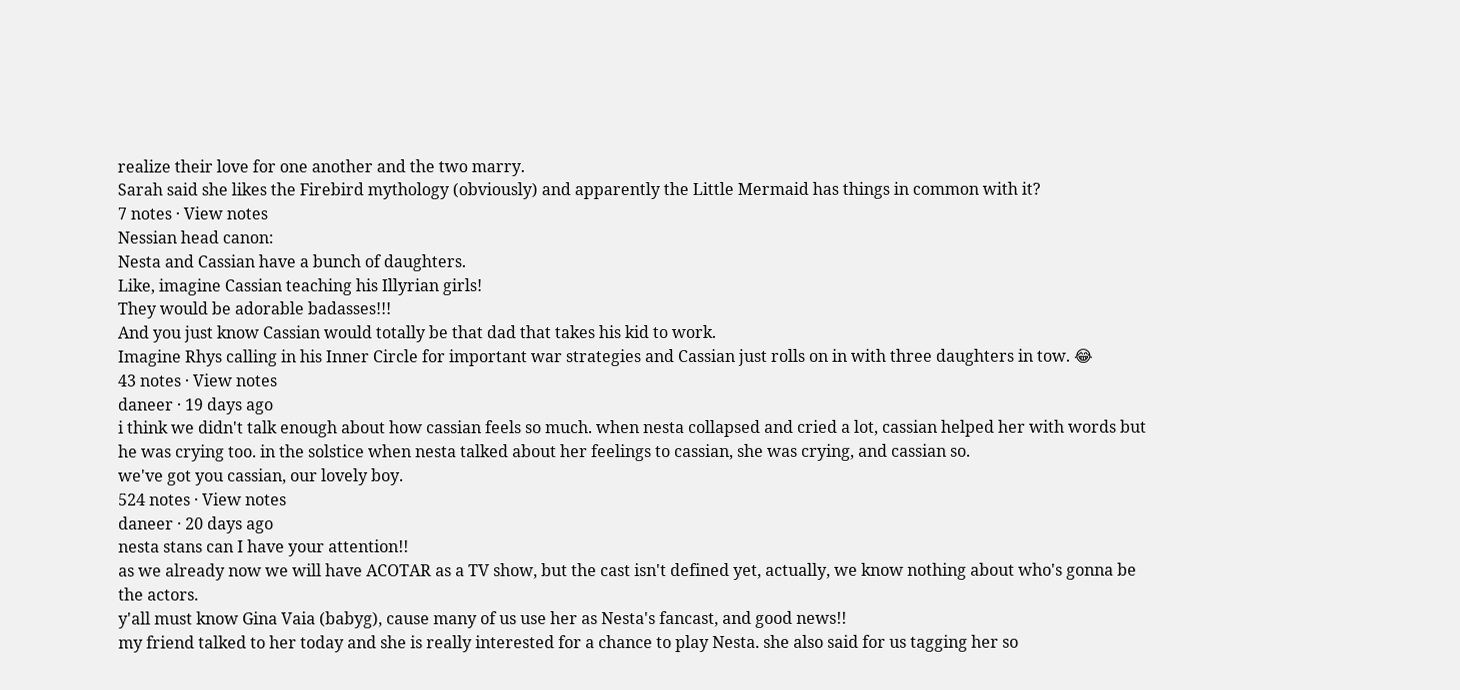realize their love for one another and the two marry.
Sarah said she likes the Firebird mythology (obviously) and apparently the Little Mermaid has things in common with it?
7 notes · View notes
Nessian head canon:
Nesta and Cassian have a bunch of daughters.
Like, imagine Cassian teaching his Illyrian girls!
They would be adorable badasses!!!
And you just know Cassian would totally be that dad that takes his kid to work.
Imagine Rhys calling in his Inner Circle for important war strategies and Cassian just rolls on in with three daughters in tow. 😂
43 notes · View notes
daneer · 19 days ago
i think we didn't talk enough about how cassian feels so much. when nesta collapsed and cried a lot, cassian helped her with words but he was crying too. in the solstice when nesta talked about her feelings to cassian, she was crying, and cassian so.
we've got you cassian, our lovely boy.
524 notes · View notes
daneer · 20 days ago
nesta stans can I have your attention!!
as we already now we will have ACOTAR as a TV show, but the cast isn't defined yet, actually, we know nothing about who's gonna be the actors.
y'all must know Gina Vaia (babyg), cause many of us use her as Nesta's fancast, and good news!!
my friend talked to her today and she is really interested for a chance to play Nesta. she also said for us tagging her so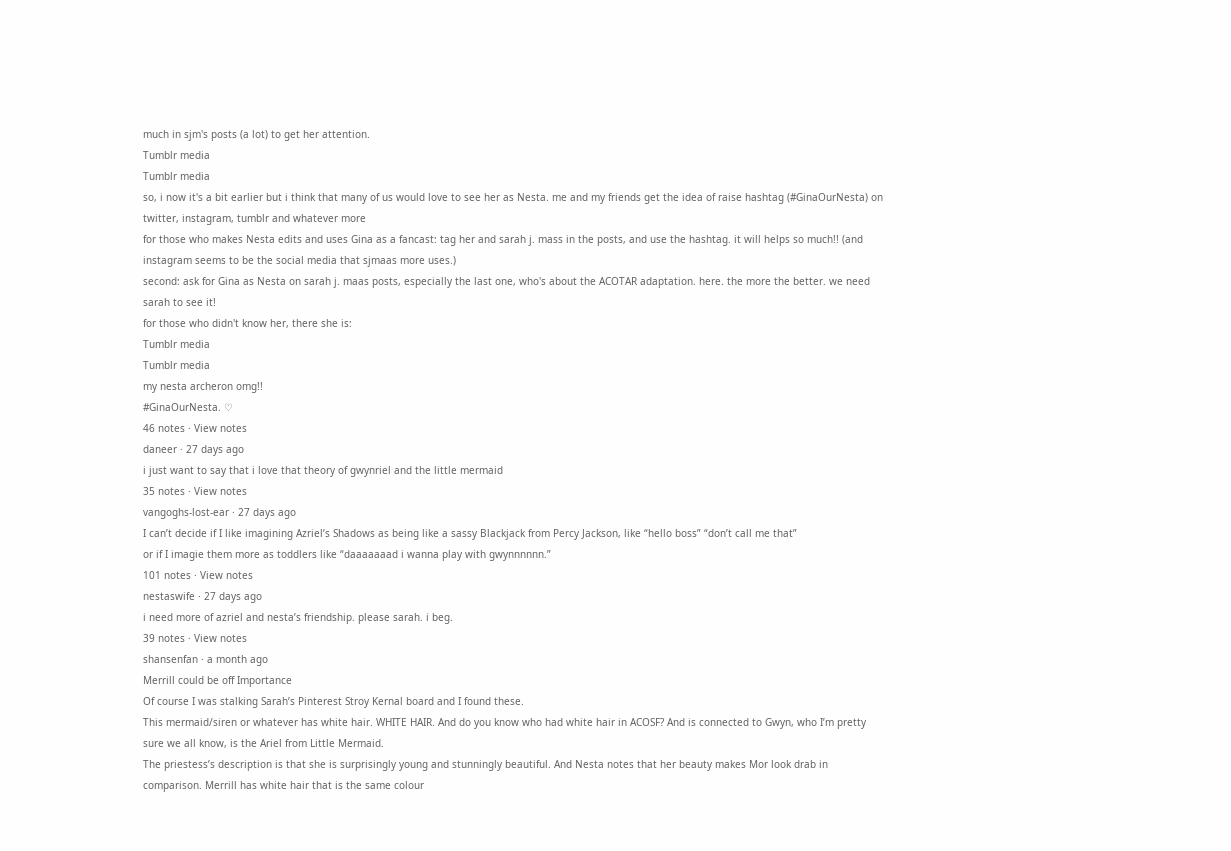much in sjm's posts (a lot) to get her attention.
Tumblr media
Tumblr media
so, i now it's a bit earlier but i think that many of us would love to see her as Nesta. me and my friends get the idea of raise hashtag (#GinaOurNesta) on twitter, instagram, tumblr and whatever more
for those who makes Nesta edits and uses Gina as a fancast: tag her and sarah j. mass in the posts, and use the hashtag. it will helps so much!! (and instagram seems to be the social media that sjmaas more uses.)
second: ask for Gina as Nesta on sarah j. maas posts, especially the last one, who's about the ACOTAR adaptation. here. the more the better. we need sarah to see it!
for those who didn't know her, there she is:
Tumblr media
Tumblr media
my nesta archeron omg!!
#GinaOurNesta. ♡
46 notes · View notes
daneer · 27 days ago
i just want to say that i love that theory of gwynriel and the little mermaid
35 notes · View notes
vangoghs-lost-ear · 27 days ago
I can’t decide if I like imagining Azriel’s Shadows as being like a sassy Blackjack from Percy Jackson, like “hello boss” “don’t call me that”
or if I imagie them more as toddlers like “daaaaaaad i wanna play with gwynnnnnn.”
101 notes · View notes
nestaswife · 27 days ago
i need more of azriel and nesta’s friendship. please sarah. i beg.
39 notes · View notes
shansenfan · a month ago
Merrill could be off Importance
Of course I was stalking Sarah’s Pinterest Stroy Kernal board and I found these.
This mermaid/siren or whatever has white hair. WHITE HAIR. And do you know who had white hair in ACOSF? And is connected to Gwyn, who I’m pretty sure we all know, is the Ariel from Little Mermaid.
The priestess’s description is that she is surprisingly young and stunningly beautiful. And Nesta notes that her beauty makes Mor look drab in comparison. Merrill has white hair that is the same colour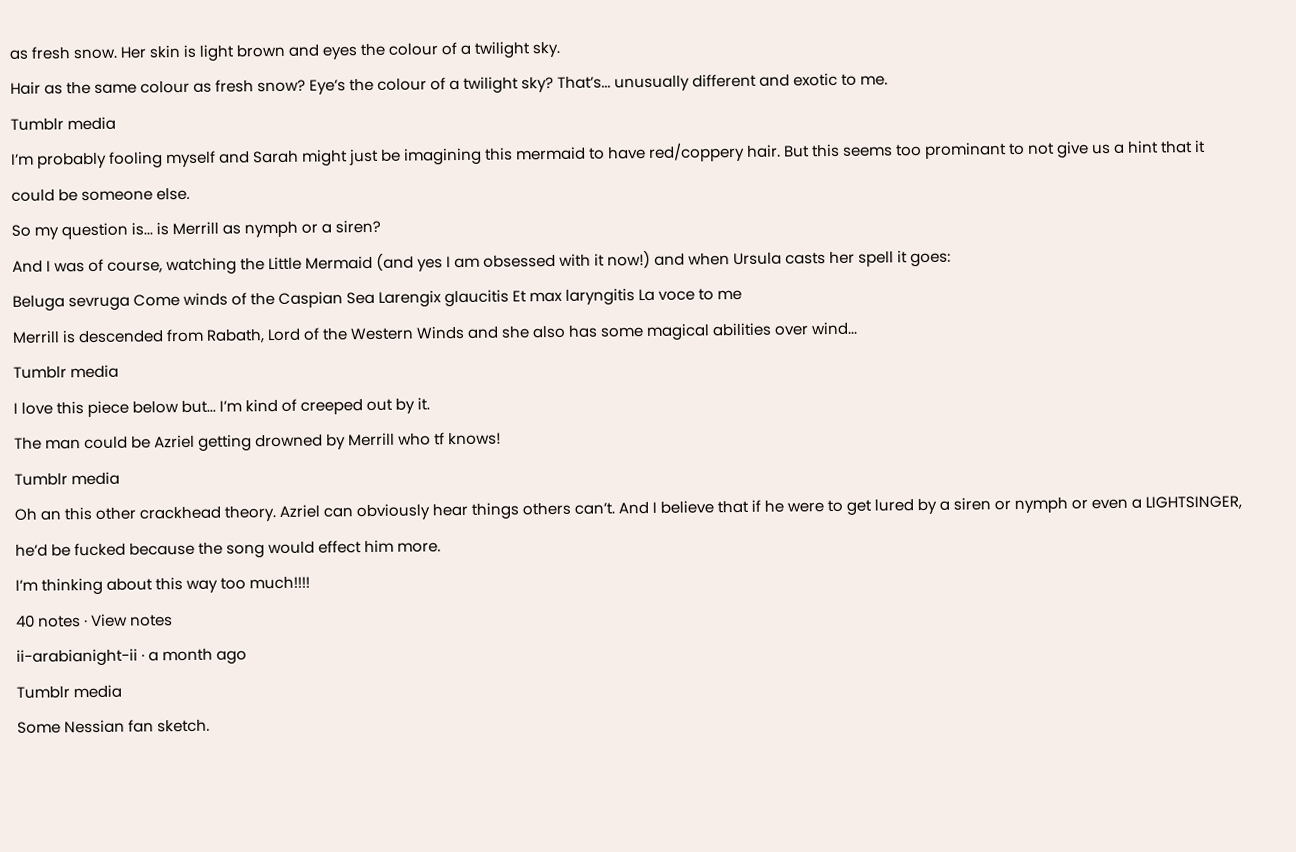as fresh snow. Her skin is light brown and eyes the colour of a twilight sky.
Hair as the same colour as fresh snow? Eye’s the colour of a twilight sky? That’s... unusually different and exotic to me.
Tumblr media
I’m probably fooling myself and Sarah might just be imagining this mermaid to have red/coppery hair. But this seems too prominant to not give us a hint that it could be someone else.
So my question is... is Merrill as nymph or a siren?
And I was of course, watching the Little Mermaid (and yes I am obsessed with it now!) and when Ursula casts her spell it goes:
Beluga sevruga Come winds of the Caspian Sea Larengix glaucitis Et max laryngitis La voce to me
Merrill is descended from Rabath, Lord of the Western Winds and she also has some magical abilities over wind...
Tumblr media
I love this piece below but... I’m kind of creeped out by it.
The man could be Azriel getting drowned by Merrill who tf knows!
Tumblr media
Oh an this other crackhead theory. Azriel can obviously hear things others can’t. And I believe that if he were to get lured by a siren or nymph or even a LIGHTSINGER, he’d be fucked because the song would effect him more.
I’m thinking about this way too much!!!!
40 notes · View notes
ii-arabianight-ii · a month ago
Tumblr media
Some Nessian fan sketch.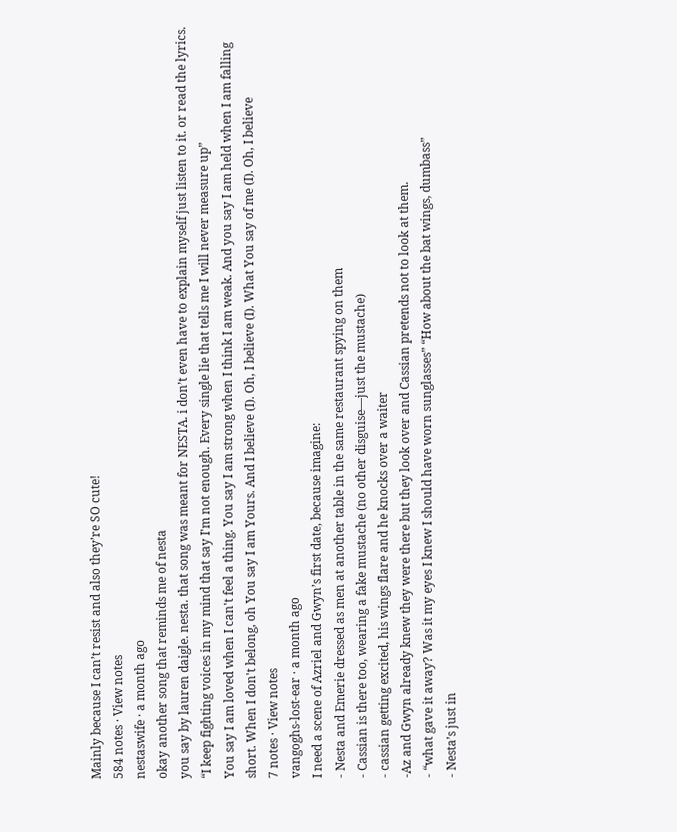Mainly because I can’t resist and also they’re SO cute!
584 notes · View notes
nestaswife · a month ago
okay another song that reminds me of nesta
you say by lauren daigle. nesta. that song was meant for NESTA. i don’t even have to explain myself just listen to it. or read the lyrics.
“I keep fighting voices in my mind that say I'm not enough. Every single lie that tells me I will never measure up”
You say I am loved when I can't feel a thing. You say I am strong when I think I am weak. And you say I am held when I am falling short. When I don't belong, oh You say I am Yours. And I believe (I). Oh, I believe (I). What You say of me (I). Oh, I believe
7 notes · View notes
vangoghs-lost-ear · a month ago
I need a scene of Azriel and Gwyn’s first date, because imagine:
- Nesta and Emerie dressed as men at another table in the same restaurant spying on them
- Cassian is there too, wearing a fake mustache (no other disguise—just the mustache)
- cassian getting excited, his wings flare and he knocks over a waiter
-Az and Gwyn already knew they were there but they look over and Cassian pretends not to look at them.
- “what gave it away? Was it my eyes I knew I should have worn sunglasses” “How about the bat wings, dumbass”
- Nesta’s just in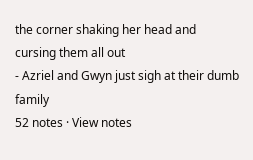the corner shaking her head and cursing them all out
- Azriel and Gwyn just sigh at their dumb family
52 notes · View notes